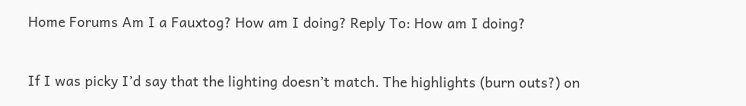Home Forums Am I a Fauxtog? How am I doing? Reply To: How am I doing?


If I was picky I’d say that the lighting doesn’t match. The highlights (burn outs?) on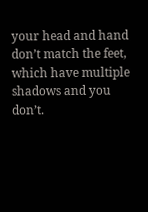your head and hand don’t match the feet, which have multiple shadows and you don’t.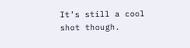It’s still a cool shot though.